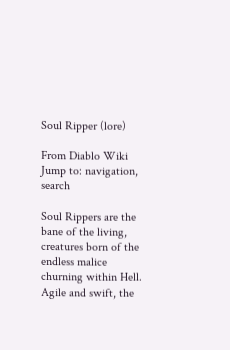Soul Ripper (lore)

From Diablo Wiki
Jump to: navigation, search

Soul Rippers are the bane of the living, creatures born of the endless malice churning within Hell. Agile and swift, the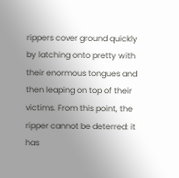rippers cover ground quickly by latching onto pretty with their enormous tongues and then leaping on top of their victims. From this point, the ripper cannot be deterred: it has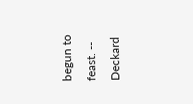begun to feast. -- Deckard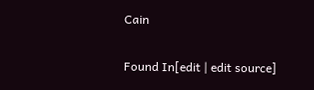Cain

Found In[edit | edit source]